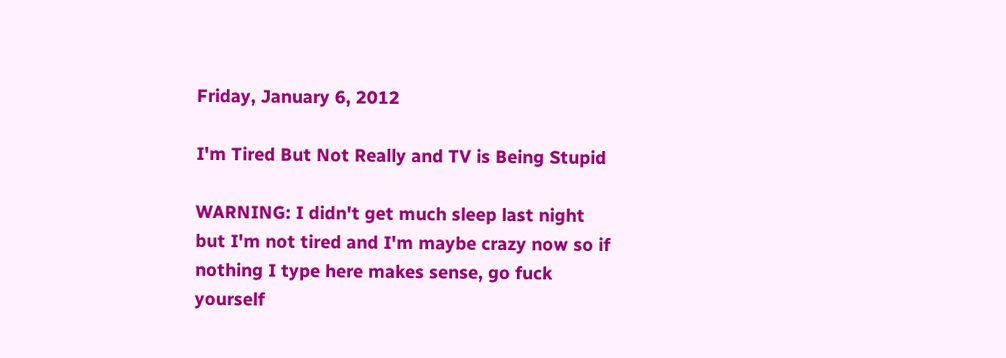Friday, January 6, 2012

I'm Tired But Not Really and TV is Being Stupid

WARNING: I didn't get much sleep last night but I'm not tired and I'm maybe crazy now so if nothing I type here makes sense, go fuck yourself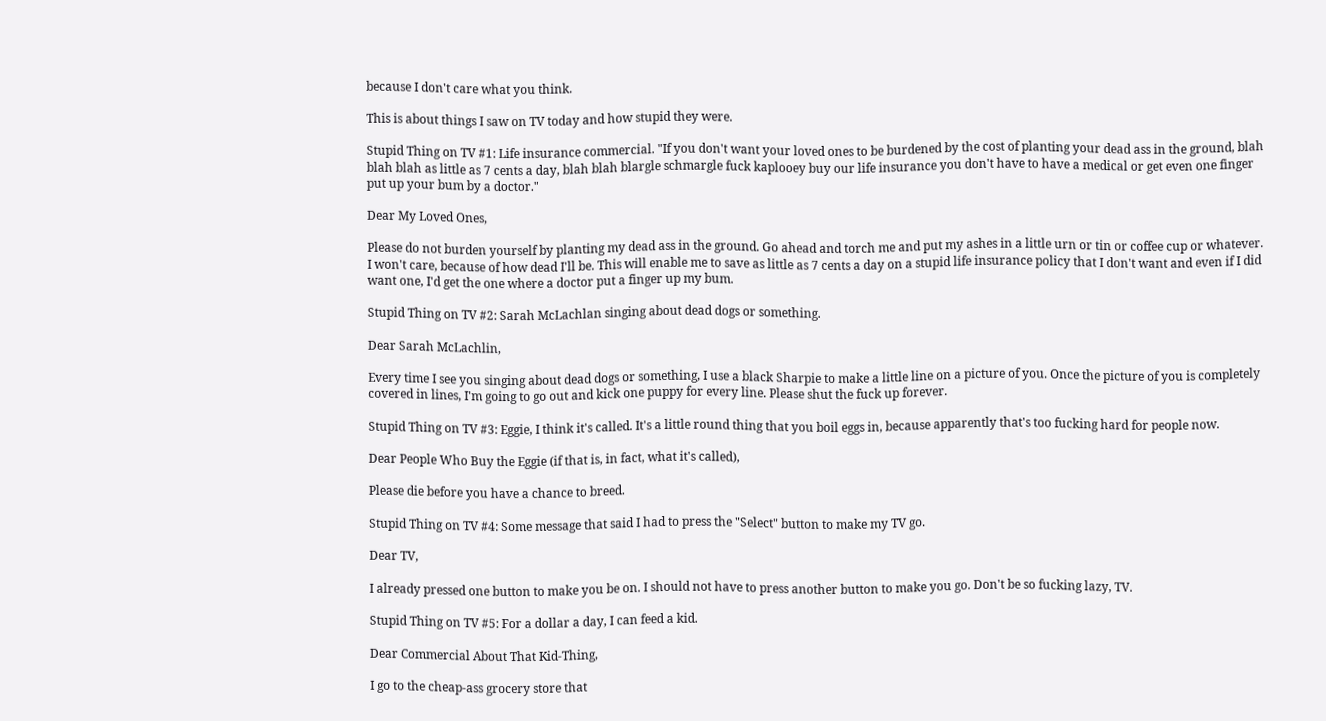because I don't care what you think.

This is about things I saw on TV today and how stupid they were.

Stupid Thing on TV #1: Life insurance commercial. "If you don't want your loved ones to be burdened by the cost of planting your dead ass in the ground, blah blah blah as little as 7 cents a day, blah blah blargle schmargle fuck kaplooey buy our life insurance you don't have to have a medical or get even one finger put up your bum by a doctor."

Dear My Loved Ones,

Please do not burden yourself by planting my dead ass in the ground. Go ahead and torch me and put my ashes in a little urn or tin or coffee cup or whatever. I won't care, because of how dead I'll be. This will enable me to save as little as 7 cents a day on a stupid life insurance policy that I don't want and even if I did want one, I'd get the one where a doctor put a finger up my bum.

Stupid Thing on TV #2: Sarah McLachlan singing about dead dogs or something.

Dear Sarah McLachlin,

Every time I see you singing about dead dogs or something, I use a black Sharpie to make a little line on a picture of you. Once the picture of you is completely covered in lines, I'm going to go out and kick one puppy for every line. Please shut the fuck up forever.

Stupid Thing on TV #3: Eggie, I think it's called. It's a little round thing that you boil eggs in, because apparently that's too fucking hard for people now.

Dear People Who Buy the Eggie (if that is, in fact, what it's called),

Please die before you have a chance to breed.

Stupid Thing on TV #4: Some message that said I had to press the "Select" button to make my TV go.

Dear TV,

I already pressed one button to make you be on. I should not have to press another button to make you go. Don't be so fucking lazy, TV.

Stupid Thing on TV #5: For a dollar a day, I can feed a kid.

Dear Commercial About That Kid-Thing,

I go to the cheap-ass grocery store that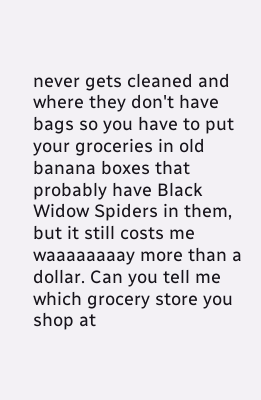never gets cleaned and where they don't have bags so you have to put your groceries in old banana boxes that probably have Black Widow Spiders in them, but it still costs me waaaaaaaay more than a dollar. Can you tell me which grocery store you shop at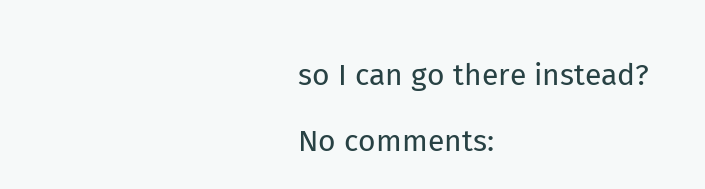so I can go there instead?

No comments: